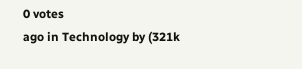0 votes
ago in Technology by (321k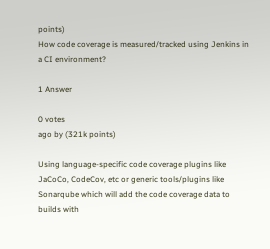points)
How code coverage is measured/tracked using Jenkins in a CI environment?

1 Answer

0 votes
ago by (321k points)

Using language-specific code coverage plugins like JaCoCo, CodeCov, etc or generic tools/plugins like Sonarqube which will add the code coverage data to builds with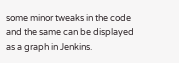some minor tweaks in the code and the same can be displayed as a graph in Jenkins.